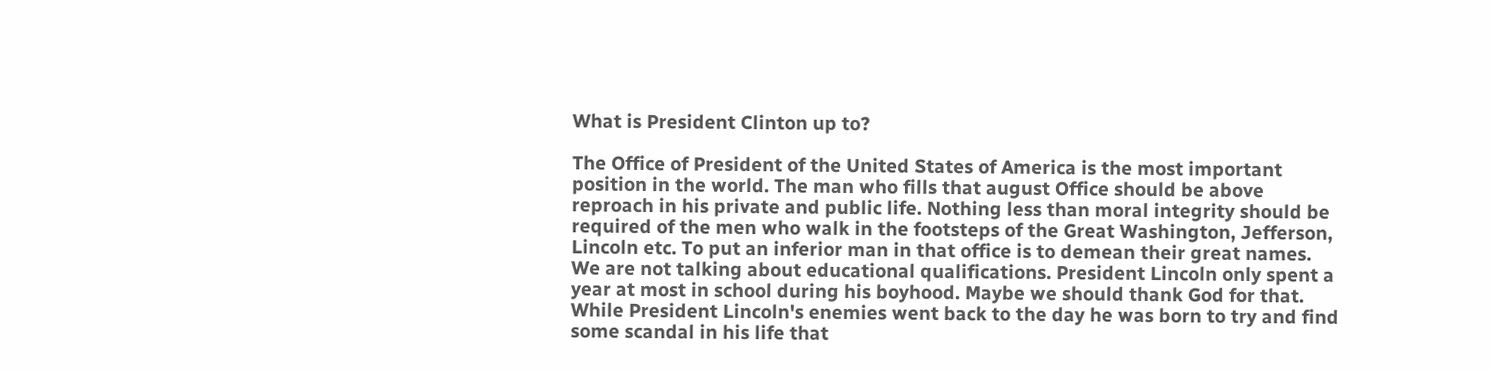What is President Clinton up to?

The Office of President of the United States of America is the most important position in the world. The man who fills that august Office should be above reproach in his private and public life. Nothing less than moral integrity should be required of the men who walk in the footsteps of the Great Washington, Jefferson, Lincoln etc. To put an inferior man in that office is to demean their great names. We are not talking about educational qualifications. President Lincoln only spent a year at most in school during his boyhood. Maybe we should thank God for that. While President Lincoln's enemies went back to the day he was born to try and find some scandal in his life that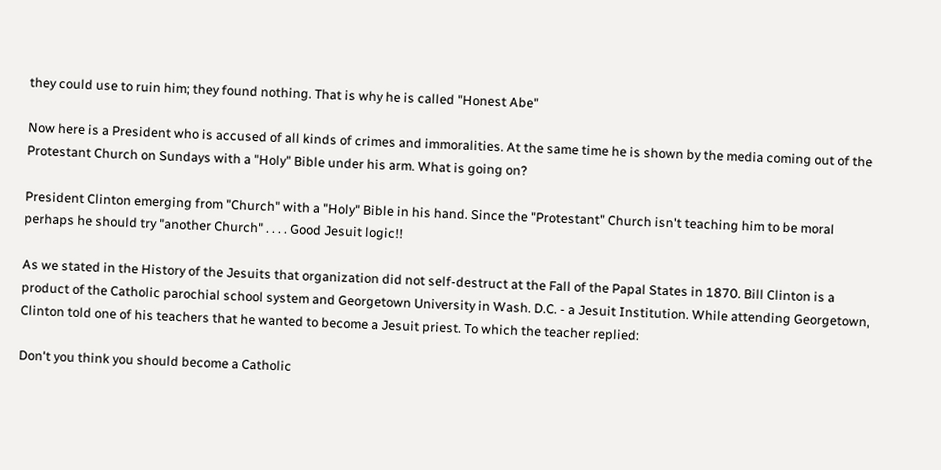they could use to ruin him; they found nothing. That is why he is called "Honest Abe"

Now here is a President who is accused of all kinds of crimes and immoralities. At the same time he is shown by the media coming out of the Protestant Church on Sundays with a "Holy" Bible under his arm. What is going on?

President Clinton emerging from "Church" with a "Holy" Bible in his hand. Since the "Protestant" Church isn't teaching him to be moral perhaps he should try "another Church" . . . . Good Jesuit logic!!

As we stated in the History of the Jesuits that organization did not self-destruct at the Fall of the Papal States in 1870. Bill Clinton is a product of the Catholic parochial school system and Georgetown University in Wash. D.C. - a Jesuit Institution. While attending Georgetown, Clinton told one of his teachers that he wanted to become a Jesuit priest. To which the teacher replied:

Don't you think you should become a Catholic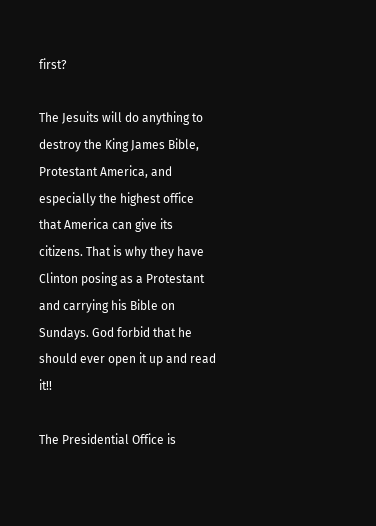first?

The Jesuits will do anything to destroy the King James Bible, Protestant America, and especially the highest office that America can give its citizens. That is why they have Clinton posing as a Protestant and carrying his Bible on Sundays. God forbid that he should ever open it up and read it!!

The Presidential Office is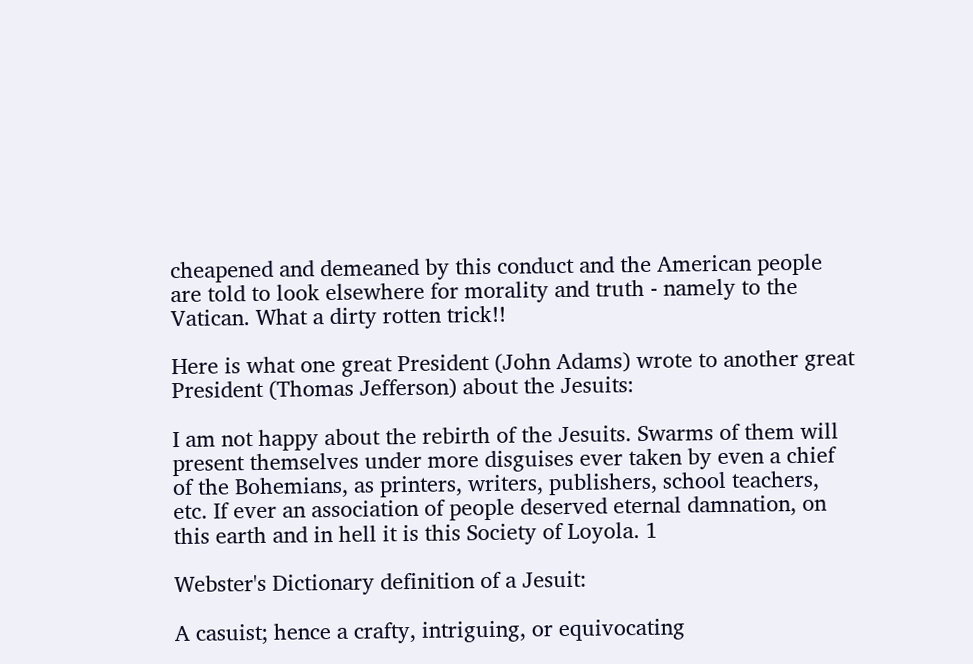cheapened and demeaned by this conduct and the American people are told to look elsewhere for morality and truth - namely to the Vatican. What a dirty rotten trick!!

Here is what one great President (John Adams) wrote to another great President (Thomas Jefferson) about the Jesuits:

I am not happy about the rebirth of the Jesuits. Swarms of them will present themselves under more disguises ever taken by even a chief of the Bohemians, as printers, writers, publishers, school teachers, etc. If ever an association of people deserved eternal damnation, on this earth and in hell it is this Society of Loyola. 1

Webster's Dictionary definition of a Jesuit:

A casuist; hence a crafty, intriguing, or equivocating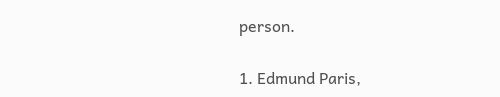person.

1. Edmund Paris,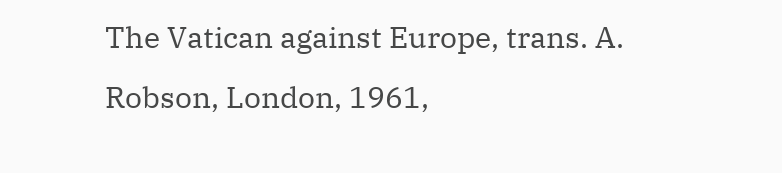The Vatican against Europe, trans. A. Robson, London, 1961,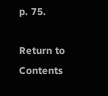p. 75.

Return to Contents